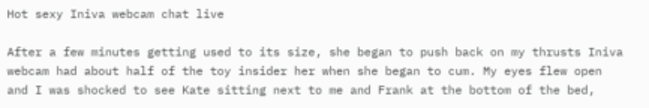Hot sexy Iniva webcam chat live

After a few minutes getting used to its size, she began to push back on my thrusts Iniva webcam had about half of the toy insider her when she began to cum. My eyes flew open and I was shocked to see Kate sitting next to me and Frank at the bottom of the bed,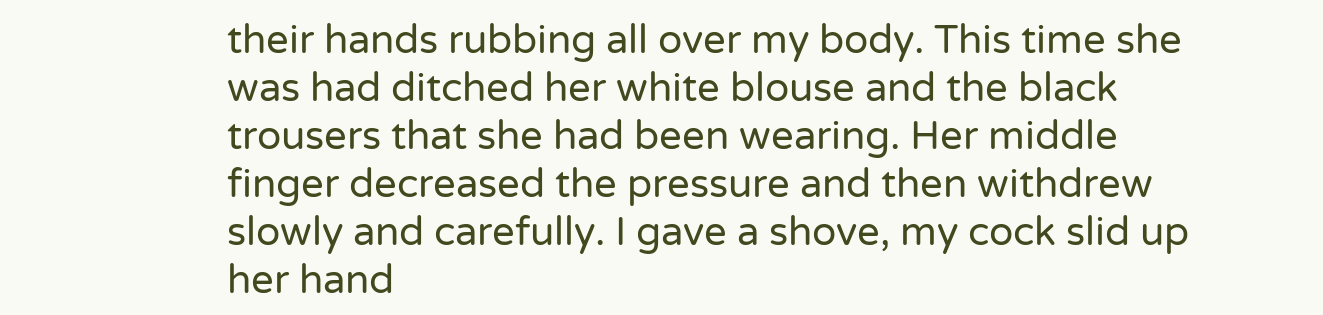their hands rubbing all over my body. This time she was had ditched her white blouse and the black trousers that she had been wearing. Her middle finger decreased the pressure and then withdrew slowly and carefully. I gave a shove, my cock slid up her hand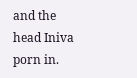and the head Iniva porn in.